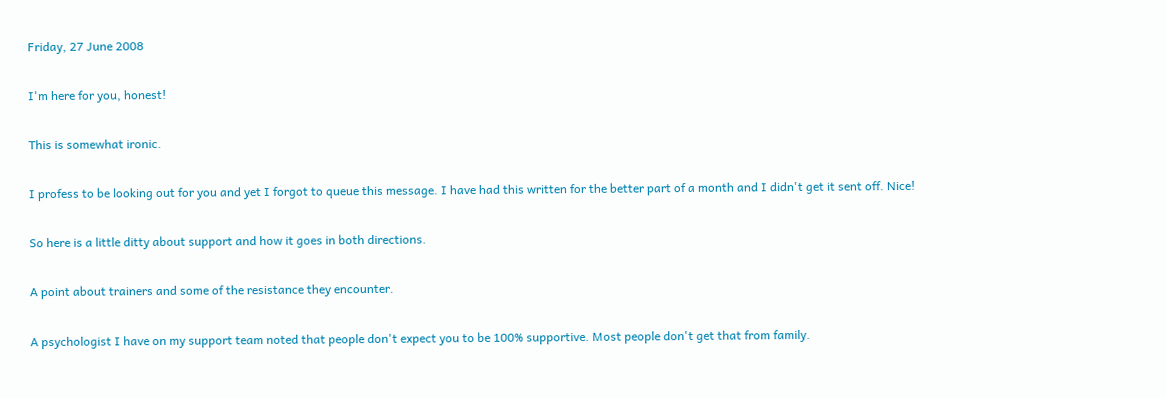Friday, 27 June 2008

I'm here for you, honest!

This is somewhat ironic.

I profess to be looking out for you and yet I forgot to queue this message. I have had this written for the better part of a month and I didn't get it sent off. Nice!

So here is a little ditty about support and how it goes in both directions.

A point about trainers and some of the resistance they encounter.

A psychologist I have on my support team noted that people don't expect you to be 100% supportive. Most people don't get that from family.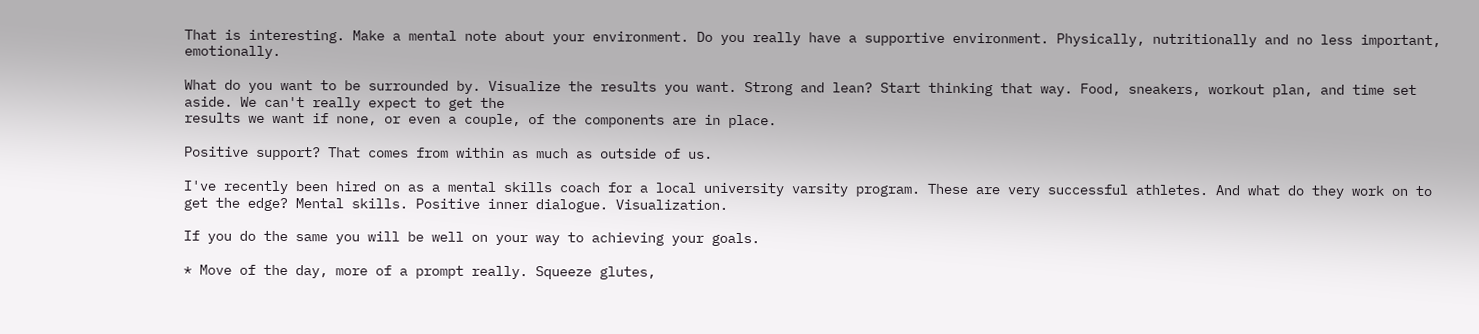That is interesting. Make a mental note about your environment. Do you really have a supportive environment. Physically, nutritionally and no less important, emotionally.

What do you want to be surrounded by. Visualize the results you want. Strong and lean? Start thinking that way. Food, sneakers, workout plan, and time set aside. We can't really expect to get the
results we want if none, or even a couple, of the components are in place.

Positive support? That comes from within as much as outside of us.

I've recently been hired on as a mental skills coach for a local university varsity program. These are very successful athletes. And what do they work on to get the edge? Mental skills. Positive inner dialogue. Visualization.

If you do the same you will be well on your way to achieving your goals.

* Move of the day, more of a prompt really. Squeeze glutes,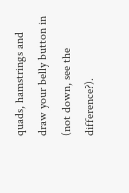quads, hamstrings and draw your belly button in (not down, see the difference?).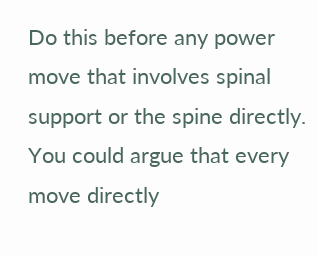Do this before any power move that involves spinal support or the spine directly. You could argue that every move directly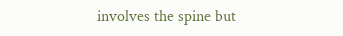involves the spine but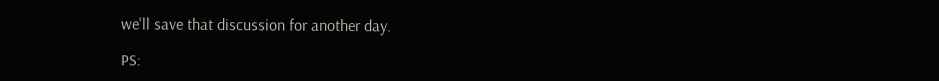we'll save that discussion for another day.

PS: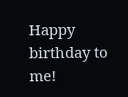Happy birthday to me!